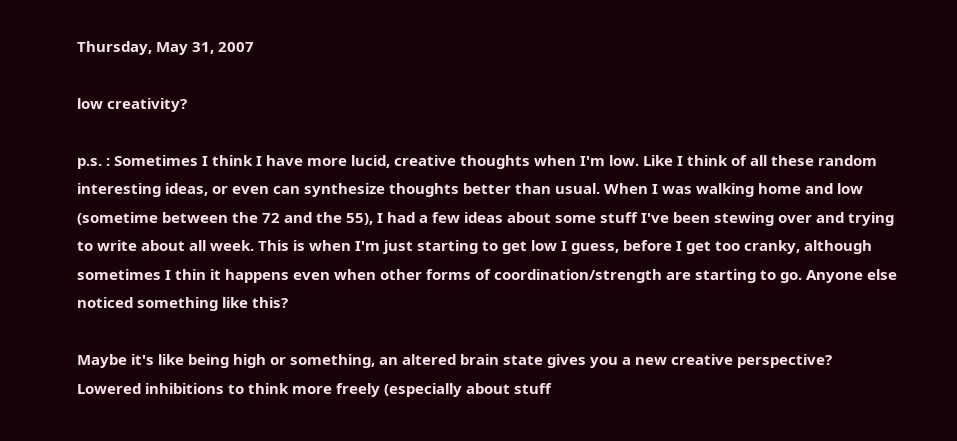Thursday, May 31, 2007

low creativity?

p.s. : Sometimes I think I have more lucid, creative thoughts when I'm low. Like I think of all these random interesting ideas, or even can synthesize thoughts better than usual. When I was walking home and low (sometime between the 72 and the 55), I had a few ideas about some stuff I've been stewing over and trying to write about all week. This is when I'm just starting to get low I guess, before I get too cranky, although sometimes I thin it happens even when other forms of coordination/strength are starting to go. Anyone else noticed something like this?

Maybe it's like being high or something, an altered brain state gives you a new creative perspective? Lowered inhibitions to think more freely (especially about stuff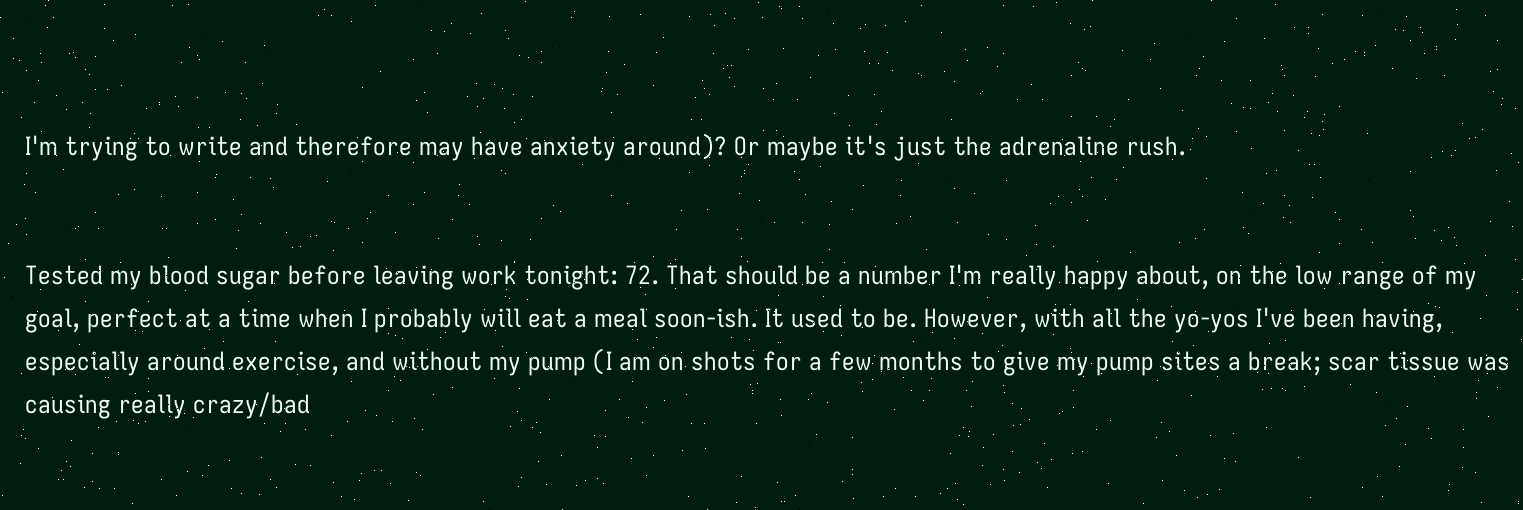I'm trying to write and therefore may have anxiety around)? Or maybe it's just the adrenaline rush.


Tested my blood sugar before leaving work tonight: 72. That should be a number I'm really happy about, on the low range of my goal, perfect at a time when I probably will eat a meal soon-ish. It used to be. However, with all the yo-yos I've been having, especially around exercise, and without my pump (I am on shots for a few months to give my pump sites a break; scar tissue was causing really crazy/bad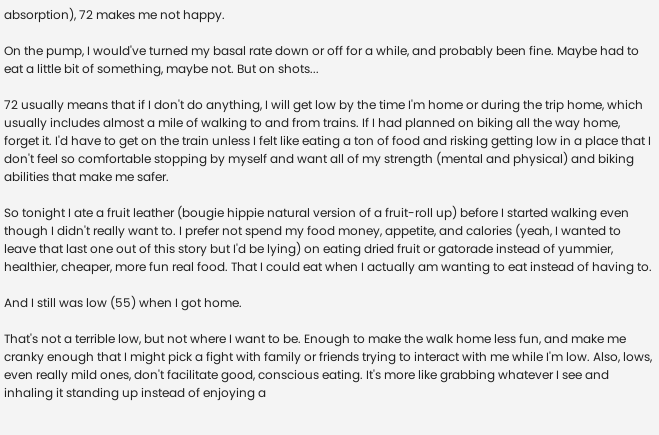absorption), 72 makes me not happy.

On the pump, I would've turned my basal rate down or off for a while, and probably been fine. Maybe had to eat a little bit of something, maybe not. But on shots...

72 usually means that if I don't do anything, I will get low by the time I'm home or during the trip home, which usually includes almost a mile of walking to and from trains. If I had planned on biking all the way home, forget it. I'd have to get on the train unless I felt like eating a ton of food and risking getting low in a place that I don't feel so comfortable stopping by myself and want all of my strength (mental and physical) and biking abilities that make me safer.

So tonight I ate a fruit leather (bougie hippie natural version of a fruit-roll up) before I started walking even though I didn't really want to. I prefer not spend my food money, appetite, and calories (yeah, I wanted to leave that last one out of this story but I'd be lying) on eating dried fruit or gatorade instead of yummier, healthier, cheaper, more fun real food. That I could eat when I actually am wanting to eat instead of having to.

And I still was low (55) when I got home.

That's not a terrible low, but not where I want to be. Enough to make the walk home less fun, and make me cranky enough that I might pick a fight with family or friends trying to interact with me while I'm low. Also, lows, even really mild ones, don't facilitate good, conscious eating. It's more like grabbing whatever I see and inhaling it standing up instead of enjoying a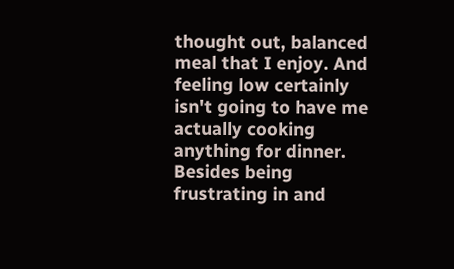thought out, balanced meal that I enjoy. And feeling low certainly isn't going to have me actually cooking anything for dinner. Besides being frustrating in and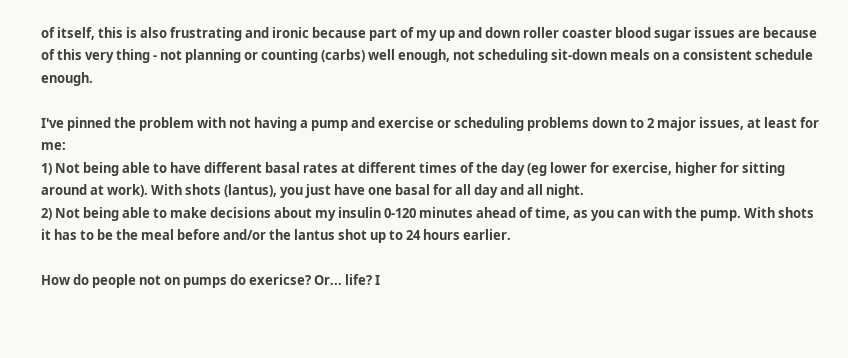of itself, this is also frustrating and ironic because part of my up and down roller coaster blood sugar issues are because of this very thing - not planning or counting (carbs) well enough, not scheduling sit-down meals on a consistent schedule enough.

I've pinned the problem with not having a pump and exercise or scheduling problems down to 2 major issues, at least for me:
1) Not being able to have different basal rates at different times of the day (eg lower for exercise, higher for sitting around at work). With shots (lantus), you just have one basal for all day and all night.
2) Not being able to make decisions about my insulin 0-120 minutes ahead of time, as you can with the pump. With shots it has to be the meal before and/or the lantus shot up to 24 hours earlier.

How do people not on pumps do exericse? Or... life? I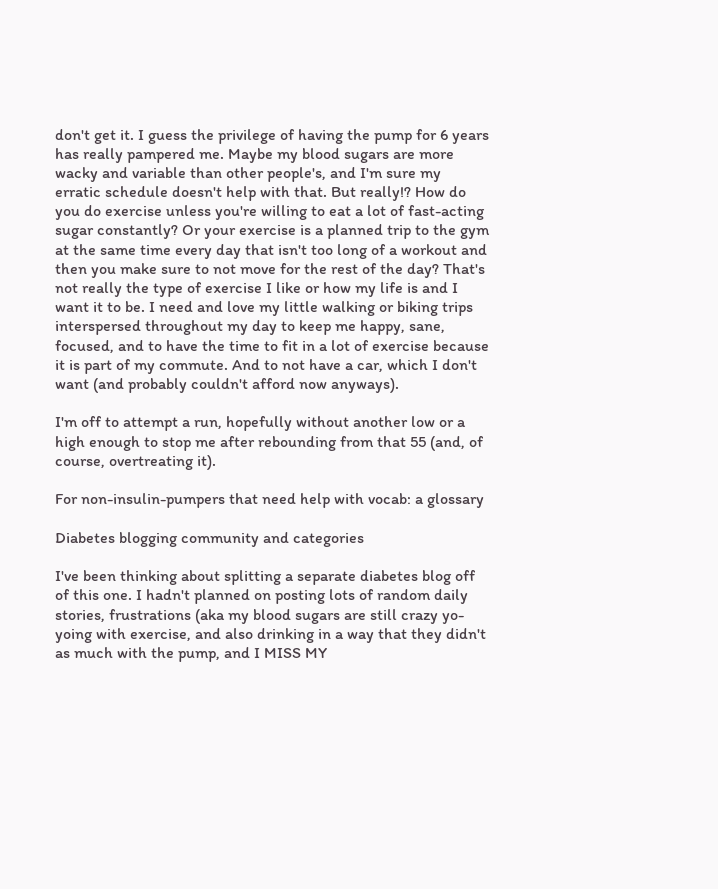don't get it. I guess the privilege of having the pump for 6 years has really pampered me. Maybe my blood sugars are more wacky and variable than other people's, and I'm sure my erratic schedule doesn't help with that. But really!? How do you do exercise unless you're willing to eat a lot of fast-acting sugar constantly? Or your exercise is a planned trip to the gym at the same time every day that isn't too long of a workout and then you make sure to not move for the rest of the day? That's not really the type of exercise I like or how my life is and I want it to be. I need and love my little walking or biking trips interspersed throughout my day to keep me happy, sane, focused, and to have the time to fit in a lot of exercise because it is part of my commute. And to not have a car, which I don't want (and probably couldn't afford now anyways).

I'm off to attempt a run, hopefully without another low or a high enough to stop me after rebounding from that 55 (and, of course, overtreating it).

For non-insulin-pumpers that need help with vocab: a glossary

Diabetes blogging community and categories

I've been thinking about splitting a separate diabetes blog off of this one. I hadn't planned on posting lots of random daily stories, frustrations (aka my blood sugars are still crazy yo-yoing with exercise, and also drinking in a way that they didn't as much with the pump, and I MISS MY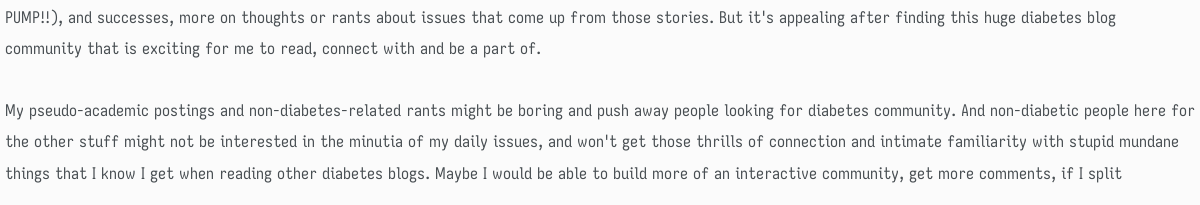PUMP!!), and successes, more on thoughts or rants about issues that come up from those stories. But it's appealing after finding this huge diabetes blog community that is exciting for me to read, connect with and be a part of.

My pseudo-academic postings and non-diabetes-related rants might be boring and push away people looking for diabetes community. And non-diabetic people here for the other stuff might not be interested in the minutia of my daily issues, and won't get those thrills of connection and intimate familiarity with stupid mundane things that I know I get when reading other diabetes blogs. Maybe I would be able to build more of an interactive community, get more comments, if I split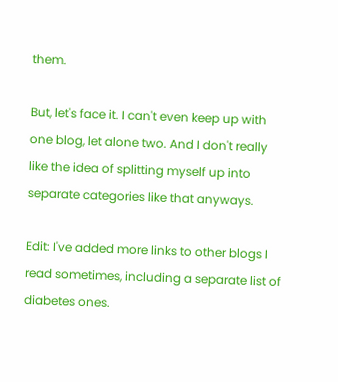them.

But, let's face it. I can't even keep up with one blog, let alone two. And I don't really like the idea of splitting myself up into separate categories like that anyways.

Edit: I've added more links to other blogs I read sometimes, including a separate list of diabetes ones.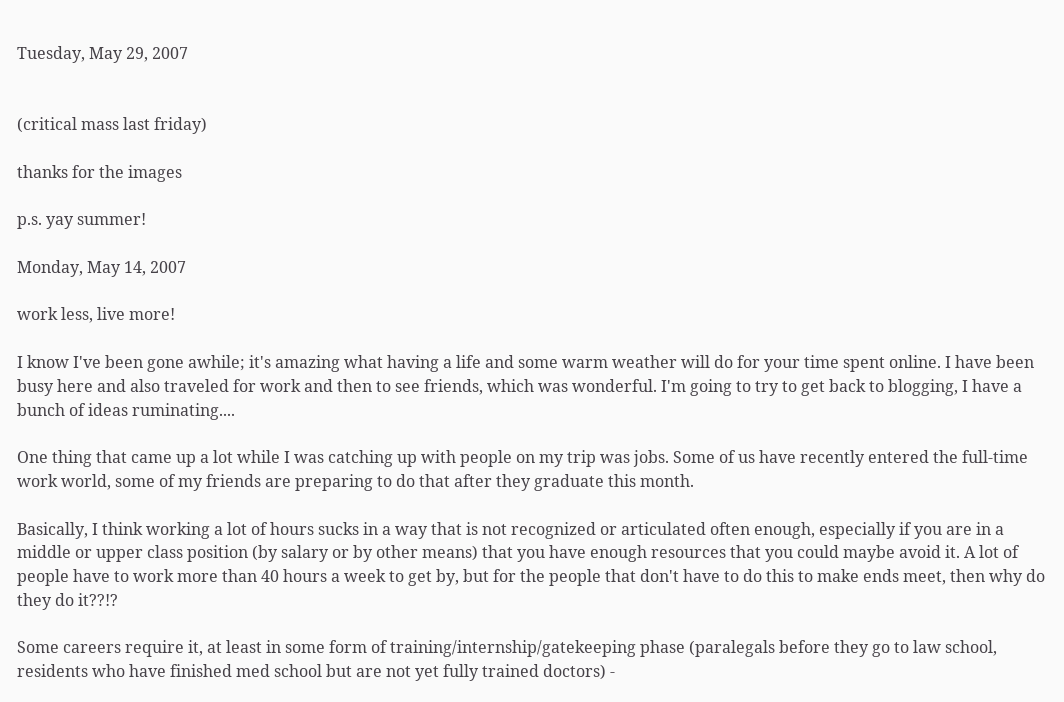Tuesday, May 29, 2007


(critical mass last friday)

thanks for the images

p.s. yay summer!

Monday, May 14, 2007

work less, live more!

I know I've been gone awhile; it's amazing what having a life and some warm weather will do for your time spent online. I have been busy here and also traveled for work and then to see friends, which was wonderful. I'm going to try to get back to blogging, I have a bunch of ideas ruminating....

One thing that came up a lot while I was catching up with people on my trip was jobs. Some of us have recently entered the full-time work world, some of my friends are preparing to do that after they graduate this month.

Basically, I think working a lot of hours sucks in a way that is not recognized or articulated often enough, especially if you are in a middle or upper class position (by salary or by other means) that you have enough resources that you could maybe avoid it. A lot of people have to work more than 40 hours a week to get by, but for the people that don't have to do this to make ends meet, then why do they do it??!?

Some careers require it, at least in some form of training/internship/gatekeeping phase (paralegals before they go to law school, residents who have finished med school but are not yet fully trained doctors) -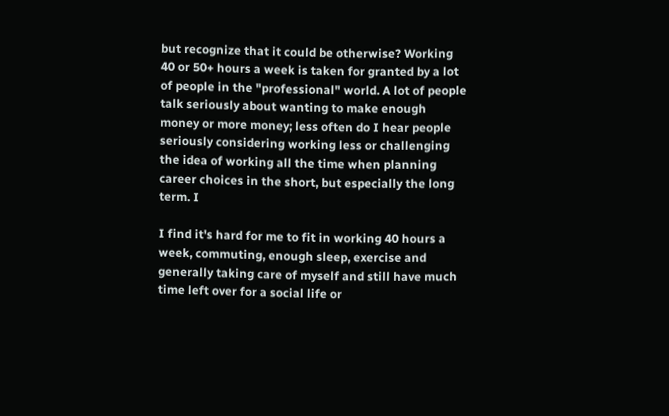but recognize that it could be otherwise? Working 40 or 50+ hours a week is taken for granted by a lot of people in the "professional" world. A lot of people talk seriously about wanting to make enough money or more money; less often do I hear people seriously considering working less or challenging the idea of working all the time when planning career choices in the short, but especially the long term. I

I find it's hard for me to fit in working 40 hours a week, commuting, enough sleep, exercise and generally taking care of myself and still have much time left over for a social life or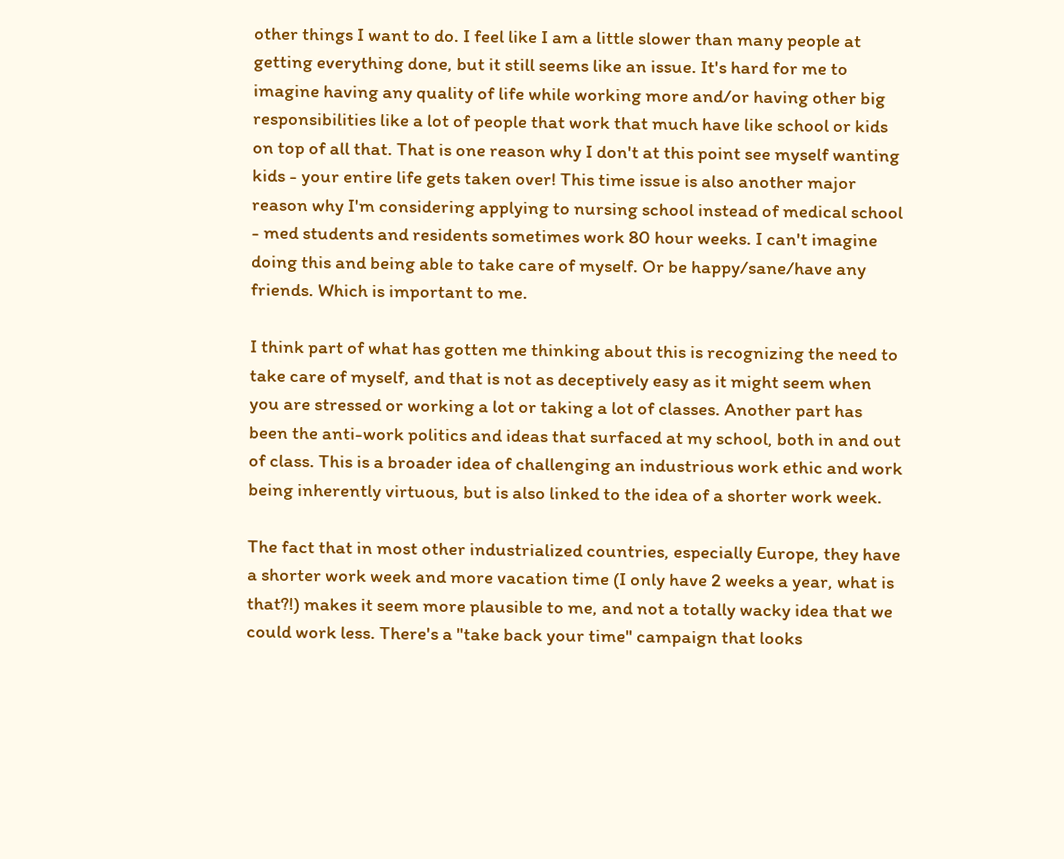other things I want to do. I feel like I am a little slower than many people at getting everything done, but it still seems like an issue. It's hard for me to imagine having any quality of life while working more and/or having other big responsibilities like a lot of people that work that much have like school or kids on top of all that. That is one reason why I don't at this point see myself wanting kids - your entire life gets taken over! This time issue is also another major reason why I'm considering applying to nursing school instead of medical school - med students and residents sometimes work 80 hour weeks. I can't imagine doing this and being able to take care of myself. Or be happy/sane/have any friends. Which is important to me.

I think part of what has gotten me thinking about this is recognizing the need to take care of myself, and that is not as deceptively easy as it might seem when you are stressed or working a lot or taking a lot of classes. Another part has been the anti-work politics and ideas that surfaced at my school, both in and out of class. This is a broader idea of challenging an industrious work ethic and work being inherently virtuous, but is also linked to the idea of a shorter work week.

The fact that in most other industrialized countries, especially Europe, they have a shorter work week and more vacation time (I only have 2 weeks a year, what is that?!) makes it seem more plausible to me, and not a totally wacky idea that we could work less. There's a "take back your time" campaign that looks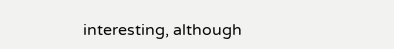interesting, although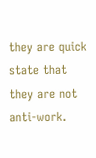they are quick state that they are not anti-work.